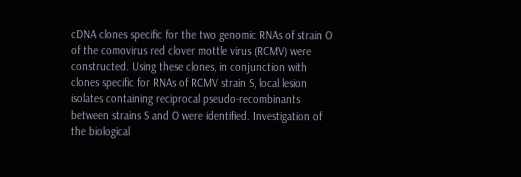cDNA clones specific for the two genomic RNAs of strain O of the comovirus red clover mottle virus (RCMV) were constructed. Using these clones, in conjunction with clones specific for RNAs of RCMV strain S, local lesion isolates containing reciprocal pseudo-recombinants between strains S and O were identified. Investigation of the biological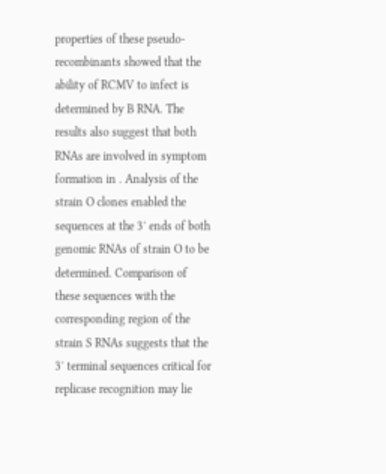properties of these pseudo-recombinants showed that the ability of RCMV to infect is determined by B RNA. The results also suggest that both RNAs are involved in symptom formation in . Analysis of the strain O clones enabled the sequences at the 3′ ends of both genomic RNAs of strain O to be determined. Comparison of these sequences with the corresponding region of the strain S RNAs suggests that the 3′ terminal sequences critical for replicase recognition may lie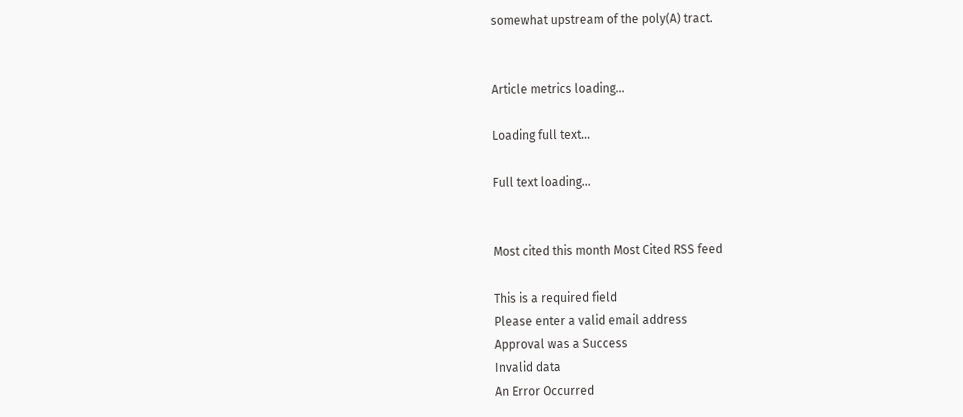somewhat upstream of the poly(A) tract.


Article metrics loading...

Loading full text...

Full text loading...


Most cited this month Most Cited RSS feed

This is a required field
Please enter a valid email address
Approval was a Success
Invalid data
An Error Occurred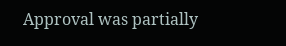Approval was partially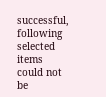successful, following selected items could not be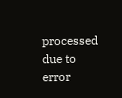processed due to error